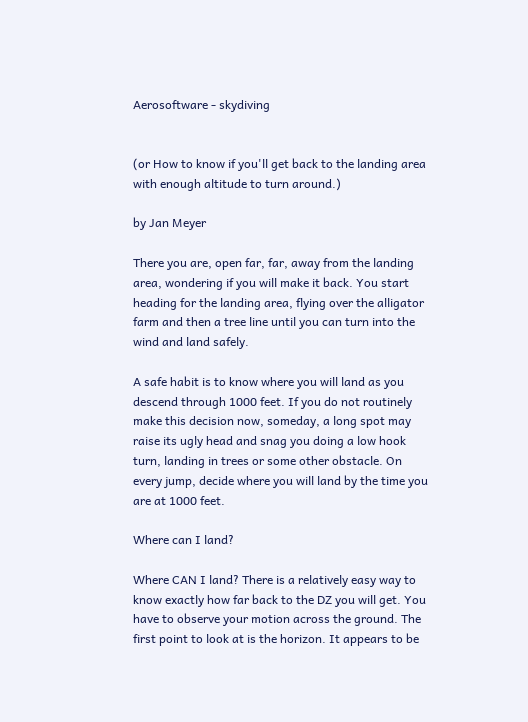Aerosoftware - skydiving


(or How to know if you'll get back to the landing area with enough altitude to turn around.)

by Jan Meyer

There you are, open far, far, away from the landing area, wondering if you will make it back. You start heading for the landing area, flying over the alligator farm and then a tree line until you can turn into the wind and land safely.

A safe habit is to know where you will land as you descend through 1000 feet. If you do not routinely make this decision now, someday, a long spot may raise its ugly head and snag you doing a low hook turn, landing in trees or some other obstacle. On every jump, decide where you will land by the time you are at 1000 feet.

Where can I land?

Where CAN I land? There is a relatively easy way to know exactly how far back to the DZ you will get. You have to observe your motion across the ground. The first point to look at is the horizon. It appears to be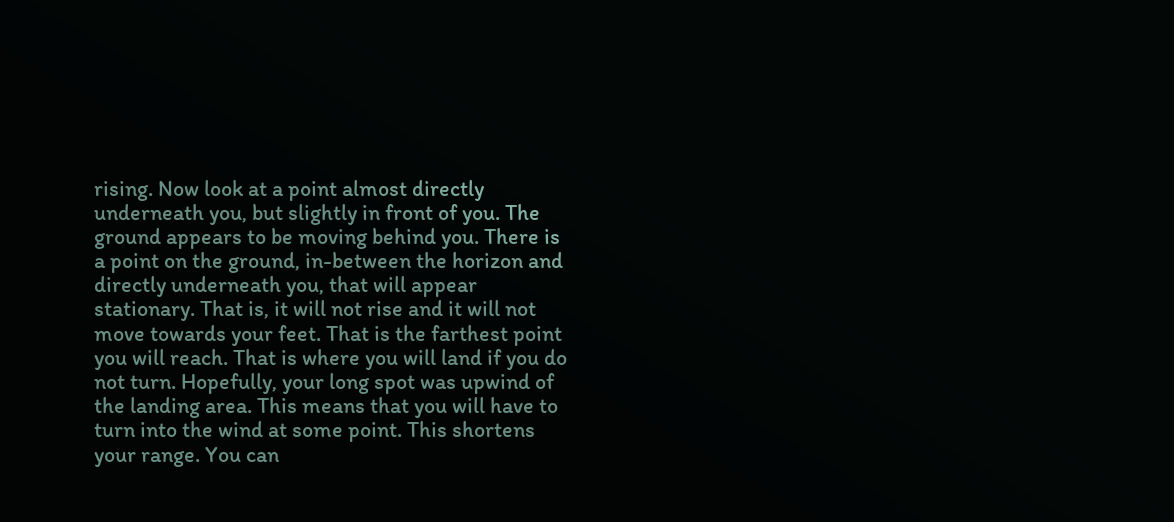rising. Now look at a point almost directly underneath you, but slightly in front of you. The ground appears to be moving behind you. There is a point on the ground, in-between the horizon and directly underneath you, that will appear stationary. That is, it will not rise and it will not move towards your feet. That is the farthest point you will reach. That is where you will land if you do not turn. Hopefully, your long spot was upwind of the landing area. This means that you will have to turn into the wind at some point. This shortens your range. You can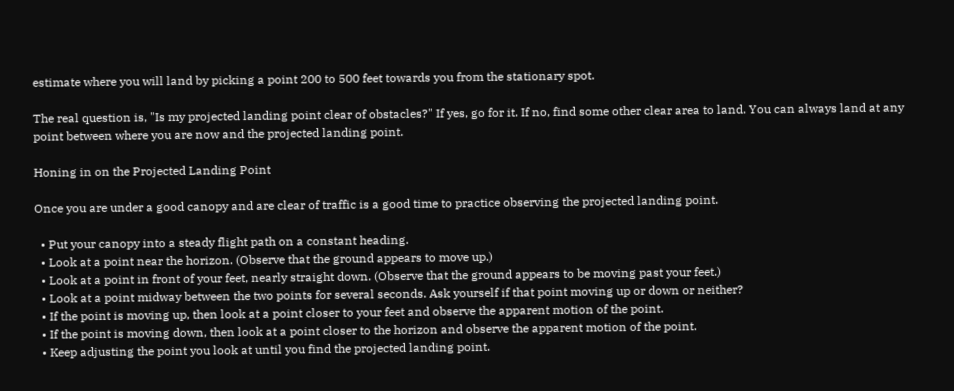estimate where you will land by picking a point 200 to 500 feet towards you from the stationary spot.

The real question is, "Is my projected landing point clear of obstacles?" If yes, go for it. If no, find some other clear area to land. You can always land at any point between where you are now and the projected landing point.

Honing in on the Projected Landing Point

Once you are under a good canopy and are clear of traffic is a good time to practice observing the projected landing point.

  • Put your canopy into a steady flight path on a constant heading.
  • Look at a point near the horizon. (Observe that the ground appears to move up.)
  • Look at a point in front of your feet, nearly straight down. (Observe that the ground appears to be moving past your feet.)
  • Look at a point midway between the two points for several seconds. Ask yourself if that point moving up or down or neither?
  • If the point is moving up, then look at a point closer to your feet and observe the apparent motion of the point.
  • If the point is moving down, then look at a point closer to the horizon and observe the apparent motion of the point.
  • Keep adjusting the point you look at until you find the projected landing point.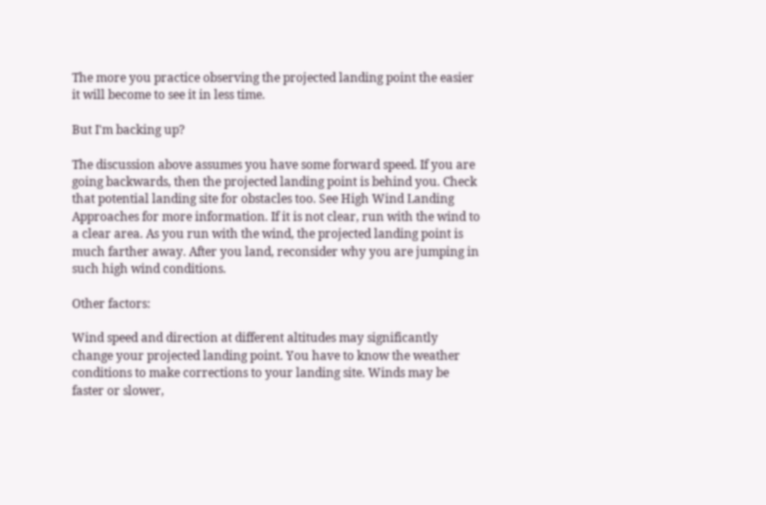The more you practice observing the projected landing point the easier it will become to see it in less time.

But I'm backing up?

The discussion above assumes you have some forward speed. If you are going backwards, then the projected landing point is behind you. Check that potential landing site for obstacles too. See High Wind Landing Approaches for more information. If it is not clear, run with the wind to a clear area. As you run with the wind, the projected landing point is much farther away. After you land, reconsider why you are jumping in such high wind conditions.

Other factors:

Wind speed and direction at different altitudes may significantly change your projected landing point. You have to know the weather conditions to make corrections to your landing site. Winds may be faster or slower,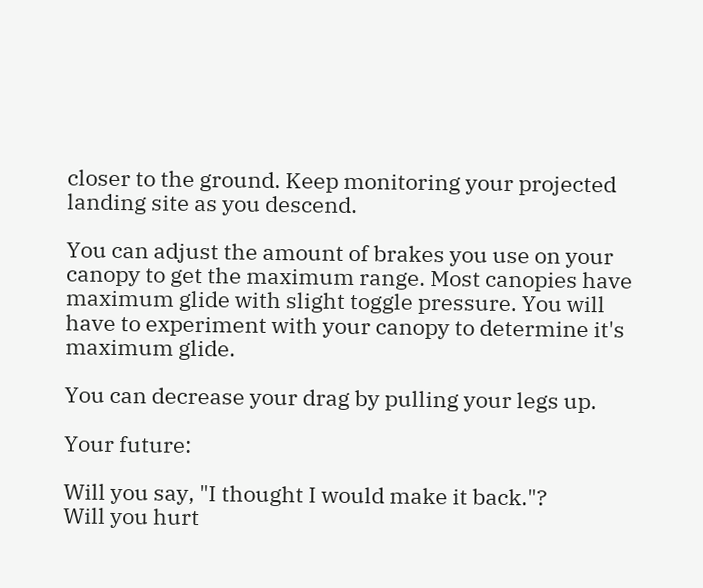closer to the ground. Keep monitoring your projected landing site as you descend.

You can adjust the amount of brakes you use on your canopy to get the maximum range. Most canopies have maximum glide with slight toggle pressure. You will have to experiment with your canopy to determine it's maximum glide.

You can decrease your drag by pulling your legs up.

Your future:

Will you say, "I thought I would make it back."?
Will you hurt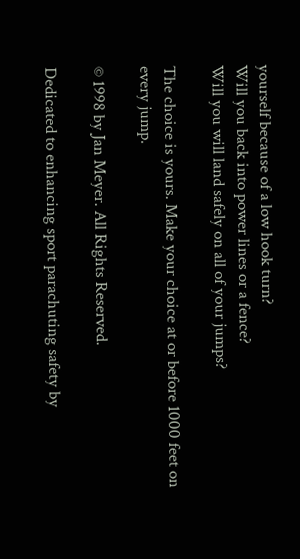yourself because of a low hook turn?
Will you back into power lines or a fence?
Will you will land safely on all of your jumps?

The choice is yours. Make your choice at or before 1000 feet on every jump.

© 1998 by Jan Meyer. All Rights Reserved.

Dedicated to enhancing sport parachuting safety by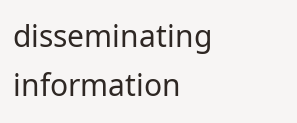disseminating information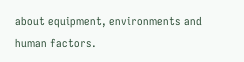about equipment, environments and human factors.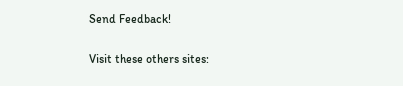Send Feedback!

Visit these others sites: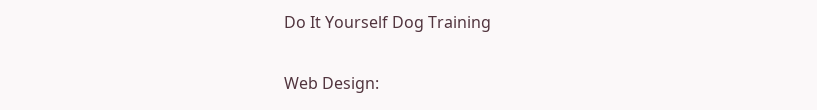Do It Yourself Dog Training

Web Design: